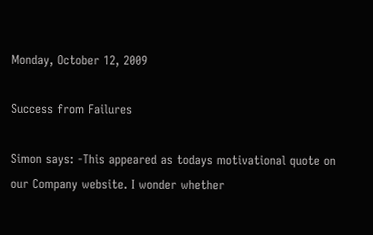Monday, October 12, 2009

Success from Failures

Simon says: -This appeared as todays motivational quote on our Company website. I wonder whether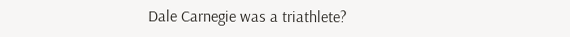Dale Carnegie was a triathlete?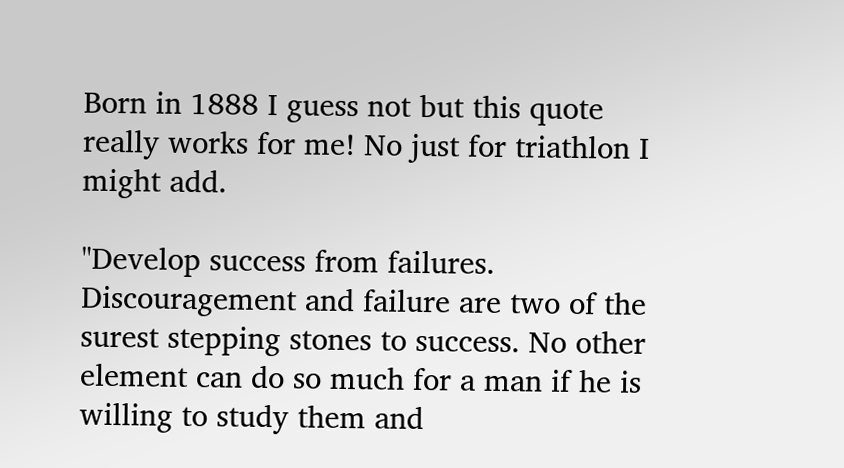Born in 1888 I guess not but this quote really works for me! No just for triathlon I might add.

"Develop success from failures. Discouragement and failure are two of the surest stepping stones to success. No other element can do so much for a man if he is willing to study them and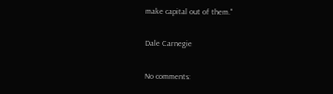make capital out of them."

Dale Carnegie

No comments: